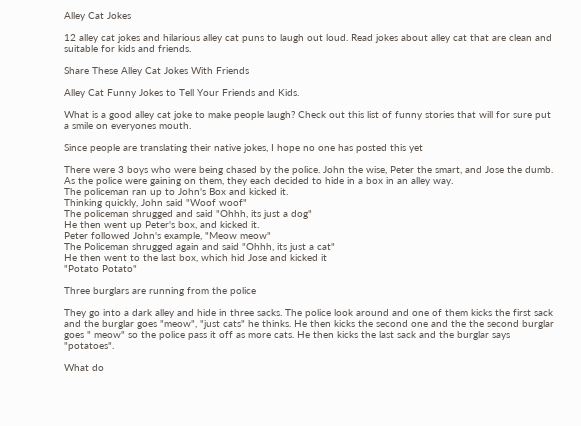Alley Cat Jokes

12 alley cat jokes and hilarious alley cat puns to laugh out loud. Read jokes about alley cat that are clean and suitable for kids and friends.

Share These Alley Cat Jokes With Friends

Alley Cat Funny Jokes to Tell Your Friends and Kids.

What is a good alley cat joke to make people laugh? Check out this list of funny stories that will for sure put a smile on everyones mouth.

Since people are translating their native jokes, I hope no one has posted this yet

There were 3 boys who were being chased by the police. John the wise, Peter the smart, and Jose the dumb.
As the police were gaining on them, they each decided to hide in a box in an alley way.
The policeman ran up to John's Box and kicked it.
Thinking quickly, John said "Woof woof"
The policeman shrugged and said "Ohhh, its just a dog"
He then went up Peter's box, and kicked it.
Peter followed John's example, "Meow meow"
The Policeman shrugged again and said "Ohhh, its just a cat"
He then went to the last box, which hid Jose and kicked it
"Potato Potato"

Three burglars are running from the police

They go into a dark alley and hide in three sacks. The police look around and one of them kicks the first sack and the burglar goes "meow", "just cats" he thinks. He then kicks the second one and the the second burglar goes " meow" so the police pass it off as more cats. He then kicks the last sack and the burglar says "potatoes".

What do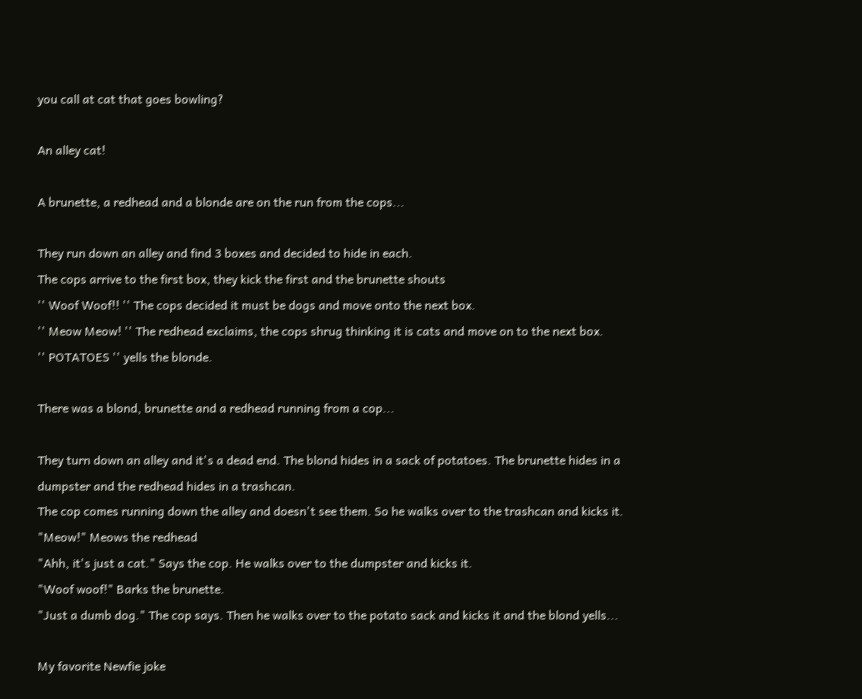you call at cat that goes bowling?

An alley cat!

A brunette, a redhead and a blonde are on the run from the cops...

They run down an alley and find 3 boxes and decided to hide in each.
The cops arrive to the first box, they kick the first and the brunette shouts
'' Woof Woof!! '' The cops decided it must be dogs and move onto the next box.
'' Meow Meow! '' The redhead exclaims, the cops shrug thinking it is cats and move on to the next box.
'' POTATOES '' yells the blonde.

There was a blond, brunette and a redhead running from a cop...

They turn down an alley and it's a dead end. The blond hides in a sack of potatoes. The brunette hides in a dumpster and the redhead hides in a trashcan.
The cop comes running down the alley and doesn't see them. So he walks over to the trashcan and kicks it.
"Meow!" Meows the redhead
"Ahh, it's just a cat." Says the cop. He walks over to the dumpster and kicks it.
"Woof woof!" Barks the brunette.
"Just a dumb dog." The cop says. Then he walks over to the potato sack and kicks it and the blond yells...

My favorite Newfie joke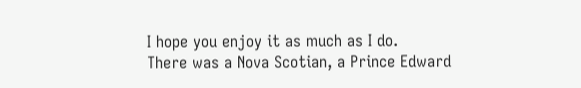I hope you enjoy it as much as I do.
There was a Nova Scotian, a Prince Edward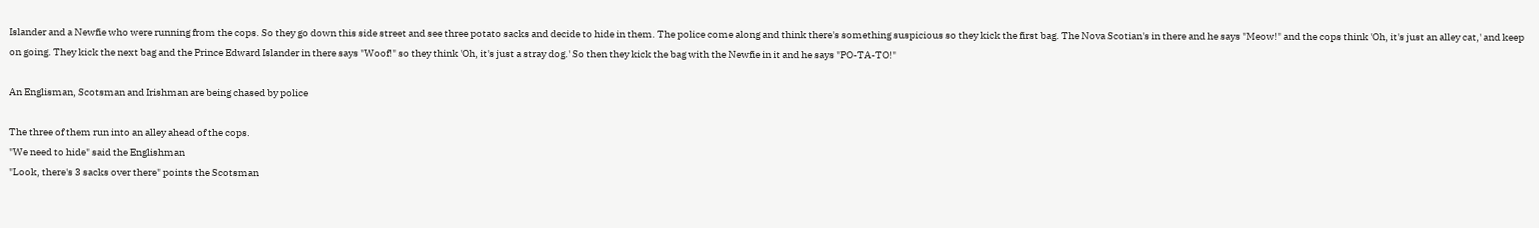Islander and a Newfie who were running from the cops. So they go down this side street and see three potato sacks and decide to hide in them. The police come along and think there's something suspicious so they kick the first bag. The Nova Scotian's in there and he says "Meow!" and the cops think 'Oh, it's just an alley cat,' and keep on going. They kick the next bag and the Prince Edward Islander in there says "Woof!" so they think 'Oh, it's just a stray dog.' So then they kick the bag with the Newfie in it and he says "PO-TA-TO!"

An Englisman, Scotsman and Irishman are being chased by police

The three of them run into an alley ahead of the cops.
"We need to hide" said the Englishman
"Look, there's 3 sacks over there" points the Scotsman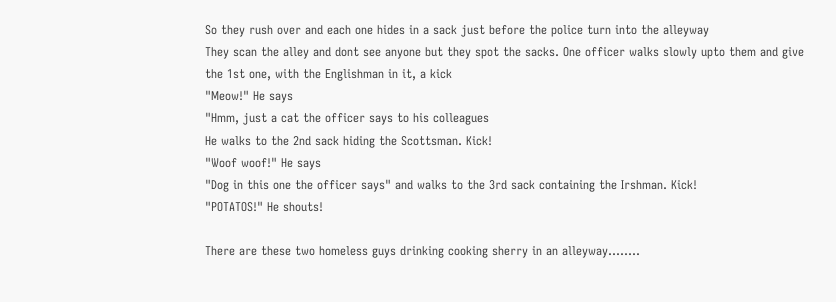So they rush over and each one hides in a sack just before the police turn into the alleyway
They scan the alley and dont see anyone but they spot the sacks. One officer walks slowly upto them and give the 1st one, with the Englishman in it, a kick
"Meow!" He says
"Hmm, just a cat the officer says to his colleagues
He walks to the 2nd sack hiding the Scottsman. Kick!
"Woof woof!" He says
"Dog in this one the officer says" and walks to the 3rd sack containing the Irshman. Kick!
"POTATOS!" He shouts!

There are these two homeless guys drinking cooking sherry in an alleyway........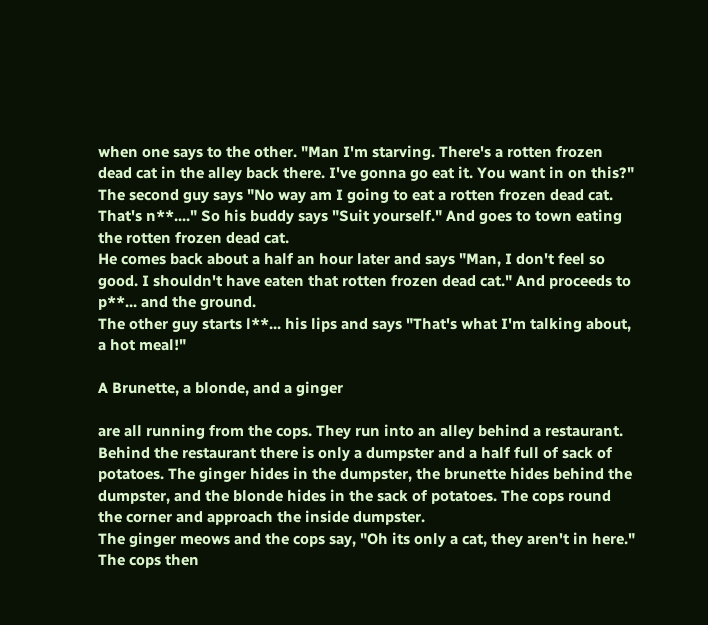when one says to the other. "Man I'm starving. There's a rotten frozen dead cat in the alley back there. I've gonna go eat it. You want in on this?"
The second guy says "No way am I going to eat a rotten frozen dead cat. That's n**...." So his buddy says "Suit yourself." And goes to town eating the rotten frozen dead cat.
He comes back about a half an hour later and says "Man, I don't feel so good. I shouldn't have eaten that rotten frozen dead cat." And proceeds to p**... and the ground.
The other guy starts l**... his lips and says "That's what I'm talking about, a hot meal!"

A Brunette, a blonde, and a ginger

are all running from the cops. They run into an alley behind a restaurant. Behind the restaurant there is only a dumpster and a half full of sack of potatoes. The ginger hides in the dumpster, the brunette hides behind the dumpster, and the blonde hides in the sack of potatoes. The cops round the corner and approach the inside dumpster.
The ginger meows and the cops say, "Oh its only a cat, they aren't in here." The cops then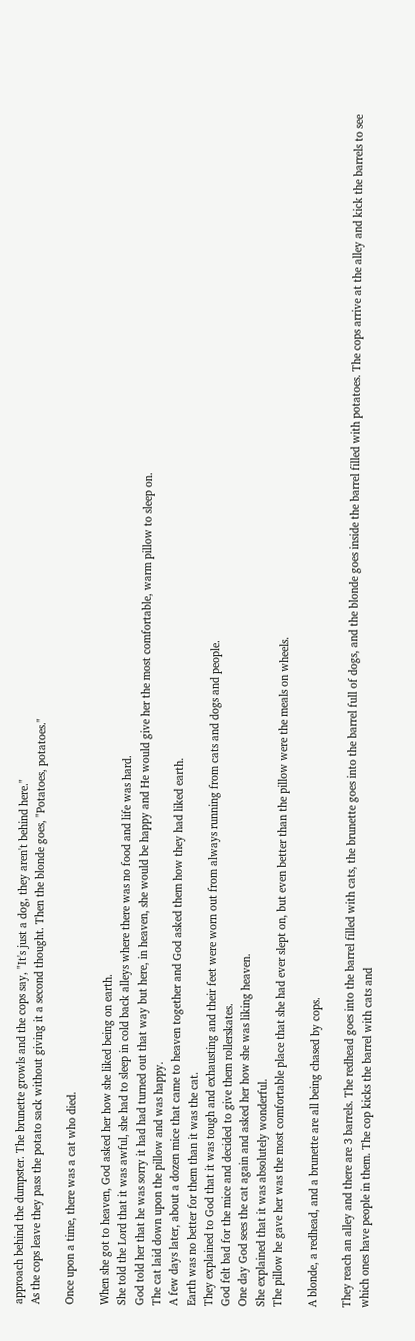approach behind the dumpster. The brunette growls and the cops say, "It's just a dog, they aren't behind here."
As the cops leave they pass the potato sack without giving it a second thought. Then the blonde goes, "Potatoes, potatoes."

Once upon a time, there was a cat who died.

When she got to heaven, God asked her how she liked being on earth.
She told the Lord that it was awful, she had to sleep in cold back alleys where there was no food and life was hard.
God told her that he was sorry it had had turned out that way but here, in heaven, she would be happy and He would give her the most comfortable, warm pillow to sleep on.
The cat laid down upon the pillow and was happy.
A few days later, about a dozen mice that came to heaven together and God asked them how they had liked earth.
Earth was no better for them than it was the cat.
They explained to God that it was tough and exhausting and their feet were worn out from always running from cats and dogs and people.
God felt bad for the mice and decided to give them rollerskates.
One day God sees the cat again and asked her how she was liking heaven.
She explained that it was absolutely wonderful.
The pillow he gave her was the most comfortable place that she had ever slept on, but even better than the pillow were the meals on wheels.

A blonde, a redhead, and a brunette are all being chased by cops.

They reach an alley and there are 3 barrels. The redhead goes into the barrel filled with cats, the brunette goes into the barrel full of dogs, and the blonde goes inside the barrel filled with potatoes. The cops arrive at the alley and kick the barrels to see which ones have people in them. The cop kicks the barrel with cats and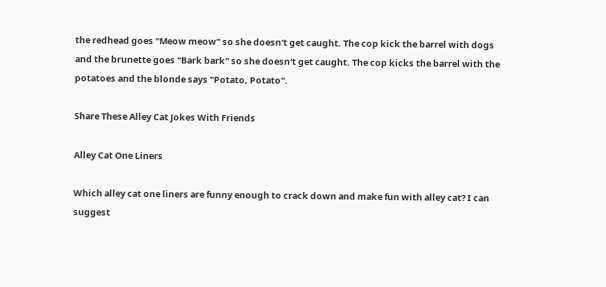the redhead goes "Meow meow" so she doesn't get caught. The cop kick the barrel with dogs and the brunette goes "Bark bark" so she doesn't get caught. The cop kicks the barrel with the potatoes and the blonde says "Potato, Potato".

Share These Alley Cat Jokes With Friends

Alley Cat One Liners

Which alley cat one liners are funny enough to crack down and make fun with alley cat? I can suggest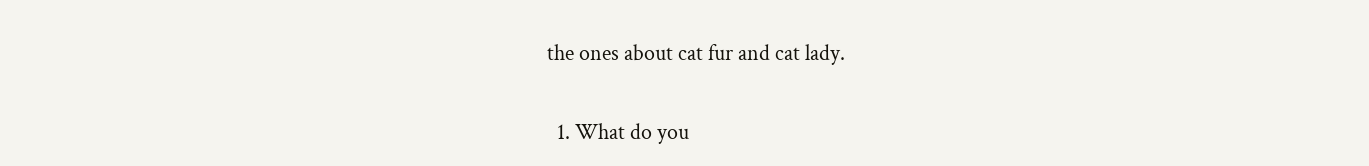the ones about cat fur and cat lady.

  1. What do you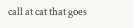call at cat that goes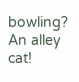bowling? An alley cat!